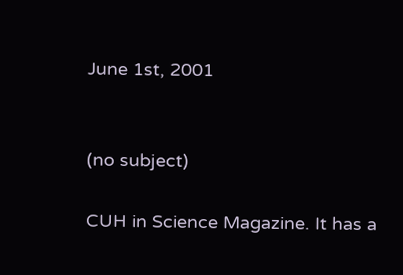June 1st, 2001


(no subject)

CUH in Science Magazine. It has a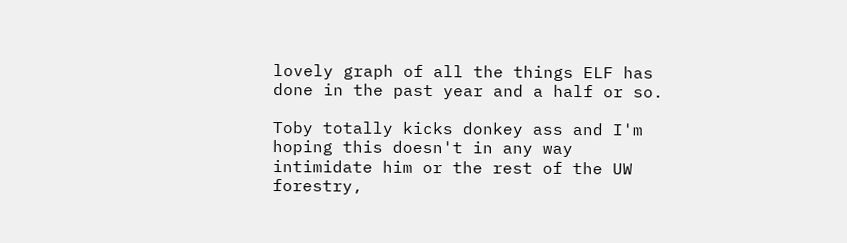lovely graph of all the things ELF has done in the past year and a half or so.

Toby totally kicks donkey ass and I'm hoping this doesn't in any way intimidate him or the rest of the UW forestry,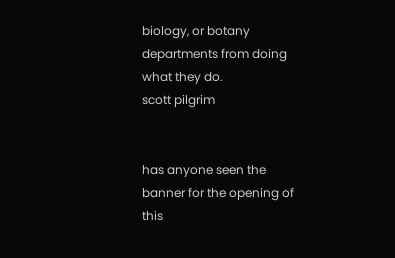biology, or botany departments from doing what they do.
scott pilgrim


has anyone seen the banner for the opening of this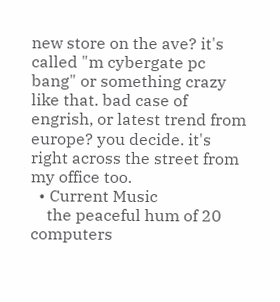new store on the ave? it's called "m cybergate pc bang" or something crazy like that. bad case of engrish, or latest trend from europe? you decide. it's right across the street from my office too.
  • Current Music
    the peaceful hum of 20 computers